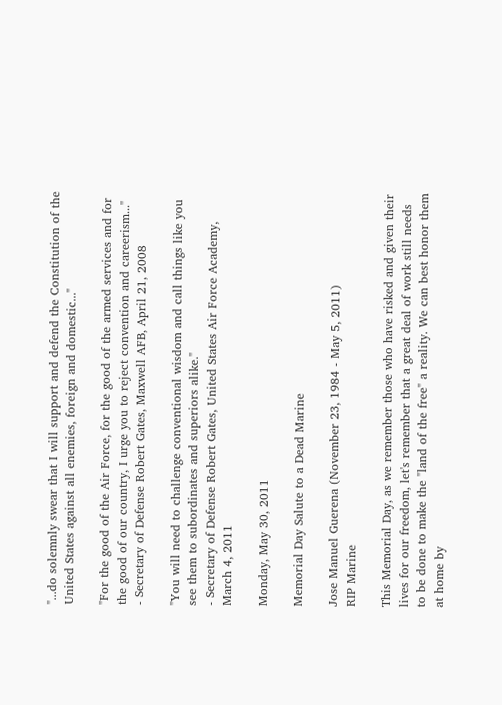"...do solemnly swear that I will support and defend the Constitution of the United States against all enemies, foreign and domestic..."

"For the good of the Air Force, for the good of the armed services and for the good of our country, I urge you to reject convention and careerism..."
- Secretary of Defense Robert Gates, Maxwell AFB, April 21, 2008

"You will need to challenge conventional wisdom and call things like you see them to subordinates and superiors alike."
- Secretary of Defense Robert Gates, United States Air Force Academy, March 4, 2011

Monday, May 30, 2011

Memorial Day Salute to a Dead Marine

Jose Manuel Guerena (November 23, 1984 - May 5, 2011)
RIP Marine

This Memorial Day, as we remember those who have risked and given their lives for our freedom, let's remember that a great deal of work still needs to be done to make the "land of the free" a reality. We can best honor them at home by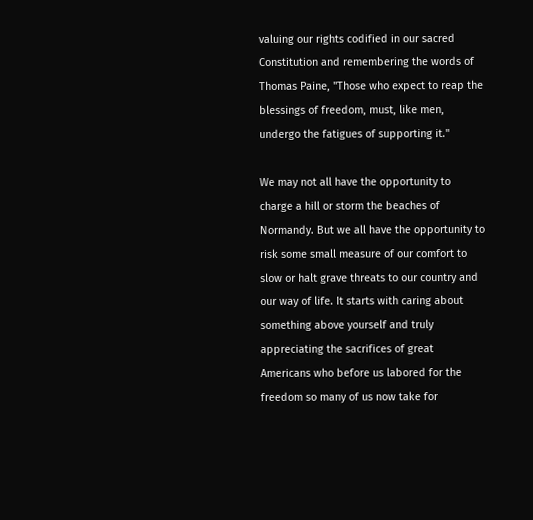valuing our rights codified in our sacred Constitution and remembering the words of Thomas Paine, "Those who expect to reap the blessings of freedom, must, like men, undergo the fatigues of supporting it."

We may not all have the opportunity to charge a hill or storm the beaches of Normandy. But we all have the opportunity to risk some small measure of our comfort to slow or halt grave threats to our country and our way of life. It starts with caring about something above yourself and truly appreciating the sacrifices of great Americans who before us labored for the freedom so many of us now take for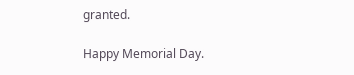granted.

Happy Memorial Day.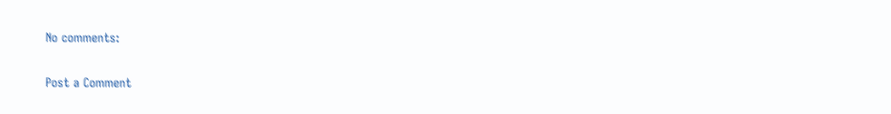No comments:

Post a Comment